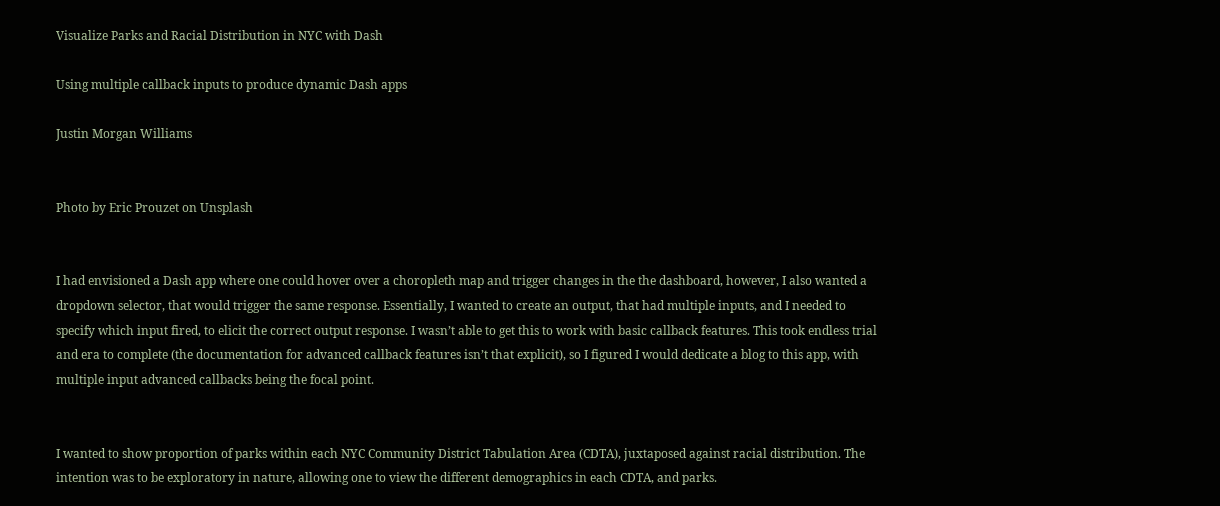Visualize Parks and Racial Distribution in NYC with Dash

Using multiple callback inputs to produce dynamic Dash apps

Justin Morgan Williams


Photo by Eric Prouzet on Unsplash


I had envisioned a Dash app where one could hover over a choropleth map and trigger changes in the the dashboard, however, I also wanted a dropdown selector, that would trigger the same response. Essentially, I wanted to create an output, that had multiple inputs, and I needed to specify which input fired, to elicit the correct output response. I wasn’t able to get this to work with basic callback features. This took endless trial and era to complete (the documentation for advanced callback features isn’t that explicit), so I figured I would dedicate a blog to this app, with multiple input advanced callbacks being the focal point.


I wanted to show proportion of parks within each NYC Community District Tabulation Area (CDTA), juxtaposed against racial distribution. The intention was to be exploratory in nature, allowing one to view the different demographics in each CDTA, and parks.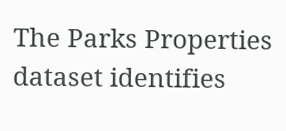The Parks Properties dataset identifies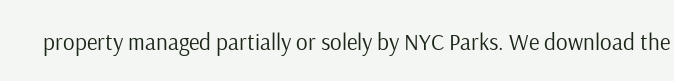property managed partially or solely by NYC Parks. We download the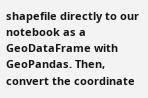shapefile directly to our notebook as a GeoDataFrame with GeoPandas. Then, convert the coordinate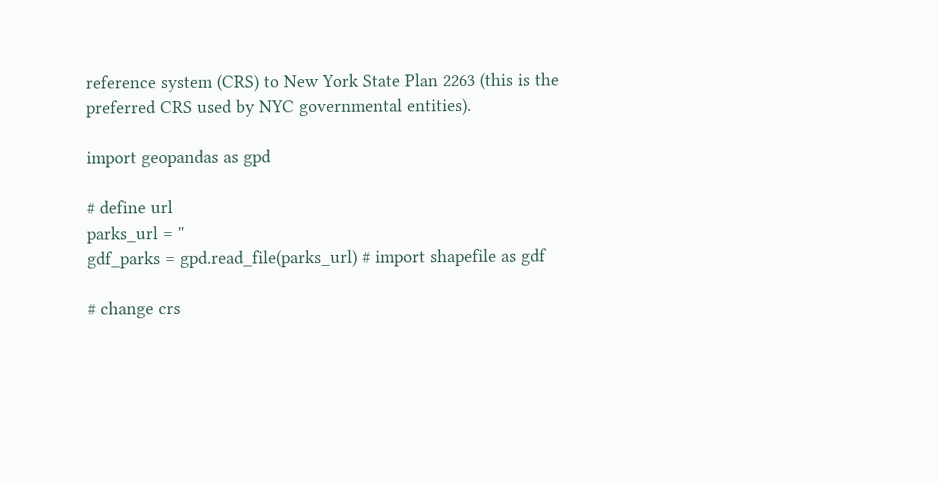reference system (CRS) to New York State Plan 2263 (this is the preferred CRS used by NYC governmental entities).

import geopandas as gpd

# define url
parks_url = ''
gdf_parks = gpd.read_file(parks_url) # import shapefile as gdf

# change crs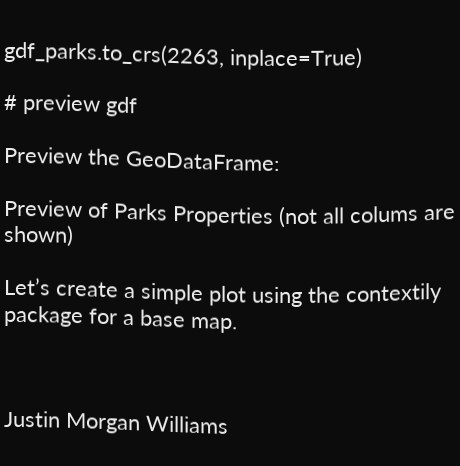gdf_parks.to_crs(2263, inplace=True)

# preview gdf

Preview the GeoDataFrame:

Preview of Parks Properties (not all colums are shown)

Let’s create a simple plot using the contextily package for a base map.



Justin Morgan Williams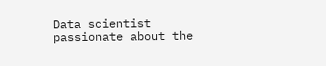Data scientist passionate about the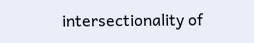intersectionality of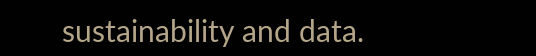sustainability and data.